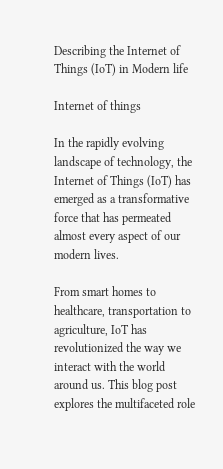Describing the Internet of Things (IoT) in Modern life

Internet of things

In the rapidly evolving landscape of technology, the Internet of Things (IoT) has emerged as a transformative force that has permeated almost every aspect of our modern lives.

From smart homes to healthcare, transportation to agriculture, IoT has revolutionized the way we interact with the world around us. This blog post explores the multifaceted role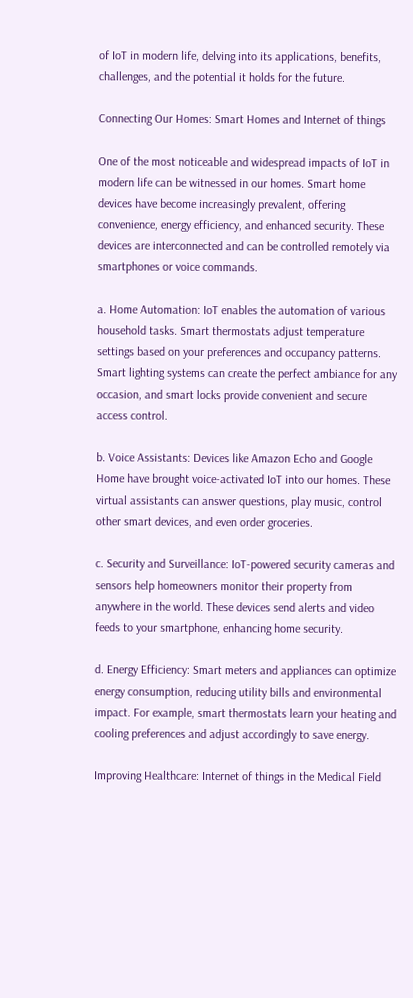of IoT in modern life, delving into its applications, benefits, challenges, and the potential it holds for the future.

Connecting Our Homes: Smart Homes and Internet of things

One of the most noticeable and widespread impacts of IoT in modern life can be witnessed in our homes. Smart home devices have become increasingly prevalent, offering convenience, energy efficiency, and enhanced security. These devices are interconnected and can be controlled remotely via smartphones or voice commands.

a. Home Automation: IoT enables the automation of various household tasks. Smart thermostats adjust temperature settings based on your preferences and occupancy patterns. Smart lighting systems can create the perfect ambiance for any occasion, and smart locks provide convenient and secure access control.

b. Voice Assistants: Devices like Amazon Echo and Google Home have brought voice-activated IoT into our homes. These virtual assistants can answer questions, play music, control other smart devices, and even order groceries.

c. Security and Surveillance: IoT-powered security cameras and sensors help homeowners monitor their property from anywhere in the world. These devices send alerts and video feeds to your smartphone, enhancing home security.

d. Energy Efficiency: Smart meters and appliances can optimize energy consumption, reducing utility bills and environmental impact. For example, smart thermostats learn your heating and cooling preferences and adjust accordingly to save energy.

Improving Healthcare: Internet of things in the Medical Field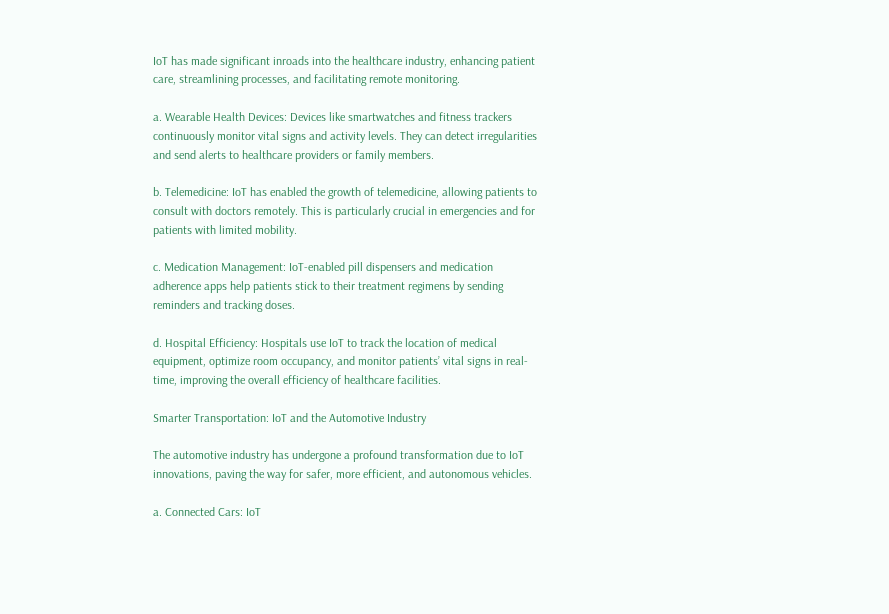IoT has made significant inroads into the healthcare industry, enhancing patient care, streamlining processes, and facilitating remote monitoring.

a. Wearable Health Devices: Devices like smartwatches and fitness trackers continuously monitor vital signs and activity levels. They can detect irregularities and send alerts to healthcare providers or family members.

b. Telemedicine: IoT has enabled the growth of telemedicine, allowing patients to consult with doctors remotely. This is particularly crucial in emergencies and for patients with limited mobility.

c. Medication Management: IoT-enabled pill dispensers and medication adherence apps help patients stick to their treatment regimens by sending reminders and tracking doses.

d. Hospital Efficiency: Hospitals use IoT to track the location of medical equipment, optimize room occupancy, and monitor patients’ vital signs in real-time, improving the overall efficiency of healthcare facilities.

Smarter Transportation: IoT and the Automotive Industry

The automotive industry has undergone a profound transformation due to IoT innovations, paving the way for safer, more efficient, and autonomous vehicles.

a. Connected Cars: IoT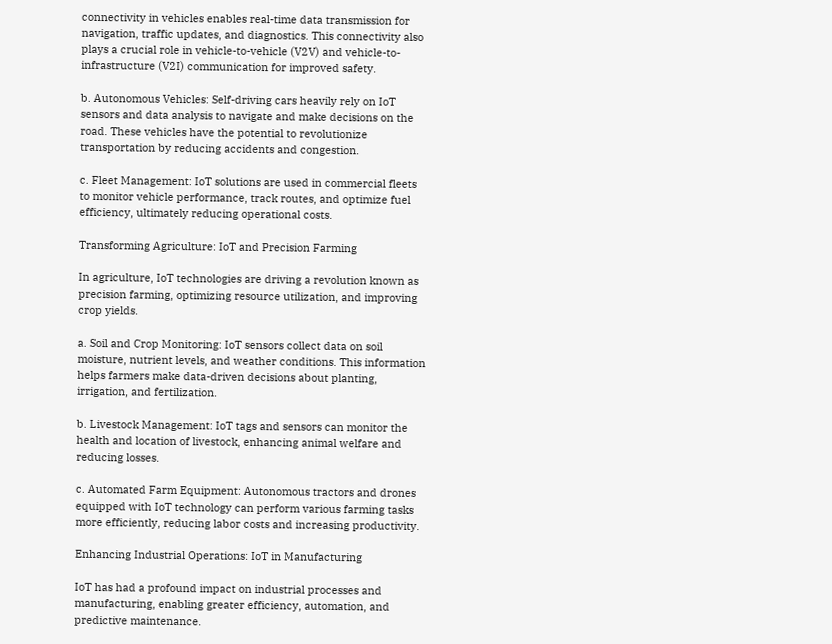connectivity in vehicles enables real-time data transmission for navigation, traffic updates, and diagnostics. This connectivity also plays a crucial role in vehicle-to-vehicle (V2V) and vehicle-to-infrastructure (V2I) communication for improved safety.

b. Autonomous Vehicles: Self-driving cars heavily rely on IoT sensors and data analysis to navigate and make decisions on the road. These vehicles have the potential to revolutionize transportation by reducing accidents and congestion.

c. Fleet Management: IoT solutions are used in commercial fleets to monitor vehicle performance, track routes, and optimize fuel efficiency, ultimately reducing operational costs.

Transforming Agriculture: IoT and Precision Farming

In agriculture, IoT technologies are driving a revolution known as precision farming, optimizing resource utilization, and improving crop yields.

a. Soil and Crop Monitoring: IoT sensors collect data on soil moisture, nutrient levels, and weather conditions. This information helps farmers make data-driven decisions about planting, irrigation, and fertilization.

b. Livestock Management: IoT tags and sensors can monitor the health and location of livestock, enhancing animal welfare and reducing losses.

c. Automated Farm Equipment: Autonomous tractors and drones equipped with IoT technology can perform various farming tasks more efficiently, reducing labor costs and increasing productivity.

Enhancing Industrial Operations: IoT in Manufacturing

IoT has had a profound impact on industrial processes and manufacturing, enabling greater efficiency, automation, and predictive maintenance.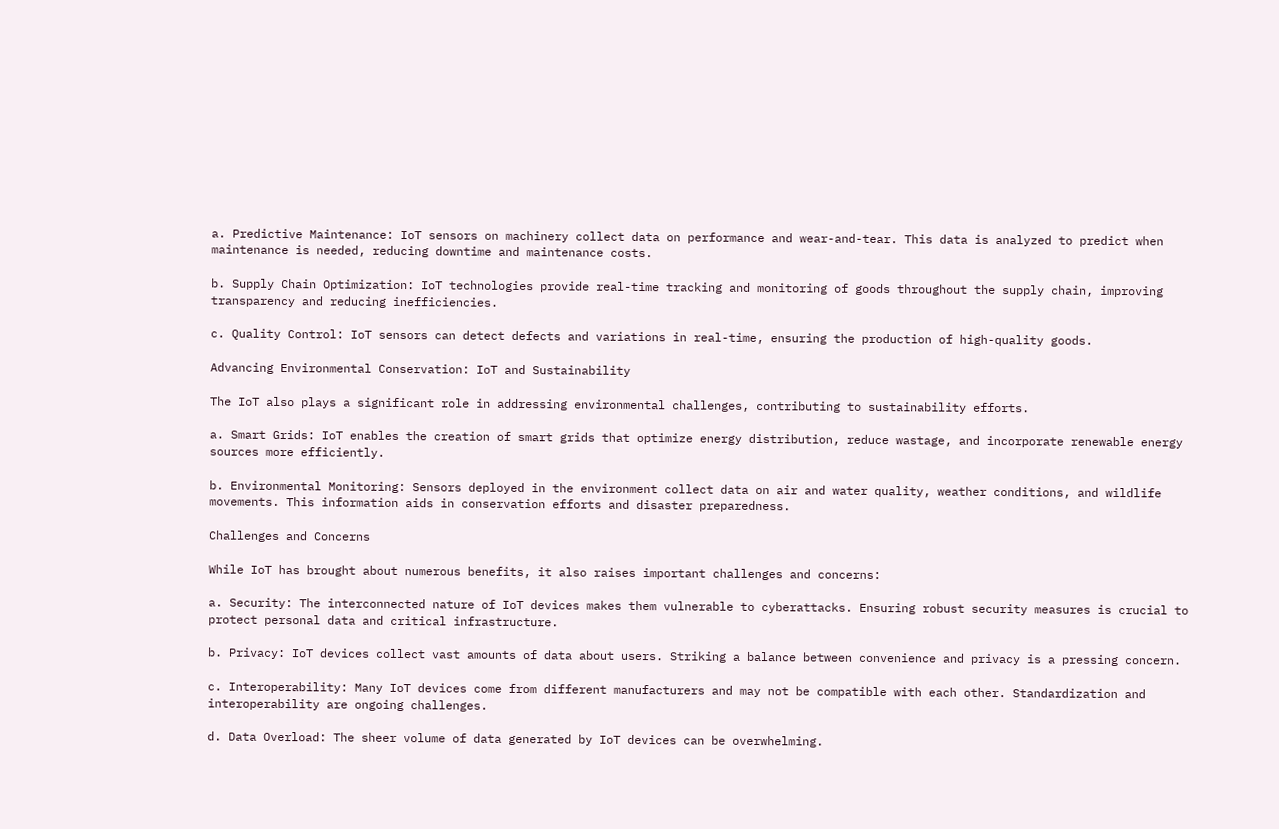a. Predictive Maintenance: IoT sensors on machinery collect data on performance and wear-and-tear. This data is analyzed to predict when maintenance is needed, reducing downtime and maintenance costs.

b. Supply Chain Optimization: IoT technologies provide real-time tracking and monitoring of goods throughout the supply chain, improving transparency and reducing inefficiencies.

c. Quality Control: IoT sensors can detect defects and variations in real-time, ensuring the production of high-quality goods.

Advancing Environmental Conservation: IoT and Sustainability

The IoT also plays a significant role in addressing environmental challenges, contributing to sustainability efforts.

a. Smart Grids: IoT enables the creation of smart grids that optimize energy distribution, reduce wastage, and incorporate renewable energy sources more efficiently.

b. Environmental Monitoring: Sensors deployed in the environment collect data on air and water quality, weather conditions, and wildlife movements. This information aids in conservation efforts and disaster preparedness.

Challenges and Concerns

While IoT has brought about numerous benefits, it also raises important challenges and concerns:

a. Security: The interconnected nature of IoT devices makes them vulnerable to cyberattacks. Ensuring robust security measures is crucial to protect personal data and critical infrastructure.

b. Privacy: IoT devices collect vast amounts of data about users. Striking a balance between convenience and privacy is a pressing concern.

c. Interoperability: Many IoT devices come from different manufacturers and may not be compatible with each other. Standardization and interoperability are ongoing challenges.

d. Data Overload: The sheer volume of data generated by IoT devices can be overwhelming.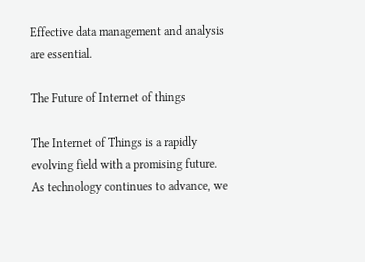Effective data management and analysis are essential.

The Future of Internet of things

The Internet of Things is a rapidly evolving field with a promising future. As technology continues to advance, we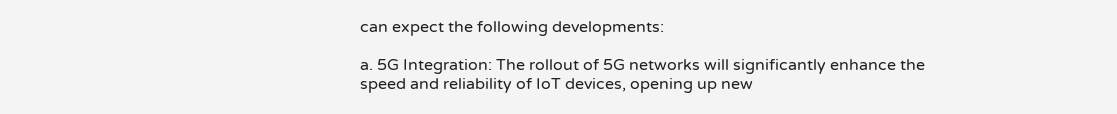can expect the following developments:

a. 5G Integration: The rollout of 5G networks will significantly enhance the speed and reliability of IoT devices, opening up new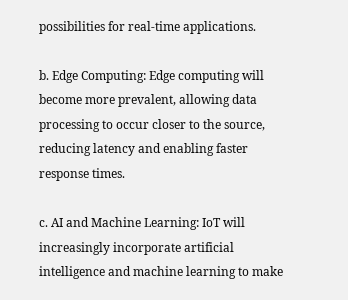possibilities for real-time applications.

b. Edge Computing: Edge computing will become more prevalent, allowing data processing to occur closer to the source, reducing latency and enabling faster response times.

c. AI and Machine Learning: IoT will increasingly incorporate artificial intelligence and machine learning to make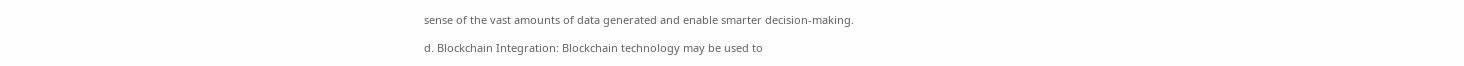sense of the vast amounts of data generated and enable smarter decision-making.

d. Blockchain Integration: Blockchain technology may be used to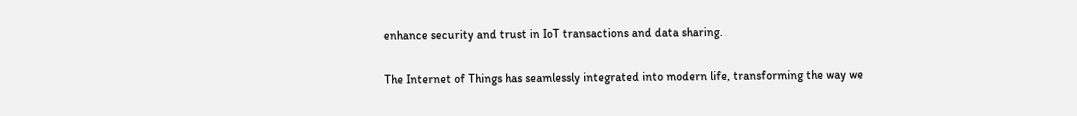enhance security and trust in IoT transactions and data sharing.

The Internet of Things has seamlessly integrated into modern life, transforming the way we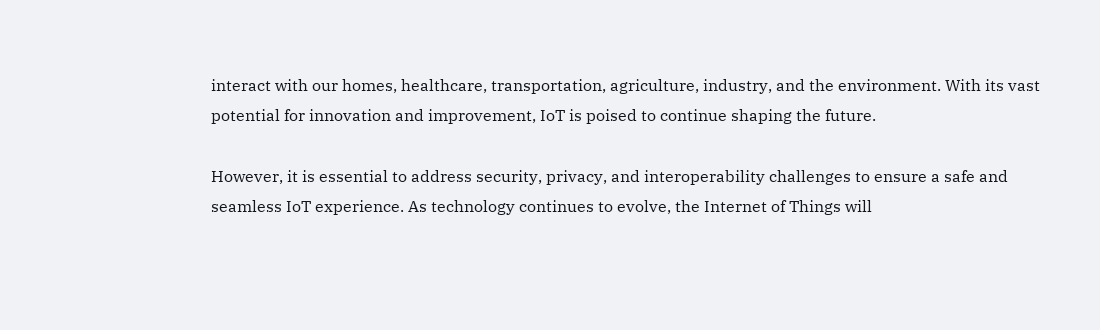interact with our homes, healthcare, transportation, agriculture, industry, and the environment. With its vast potential for innovation and improvement, IoT is poised to continue shaping the future.

However, it is essential to address security, privacy, and interoperability challenges to ensure a safe and seamless IoT experience. As technology continues to evolve, the Internet of Things will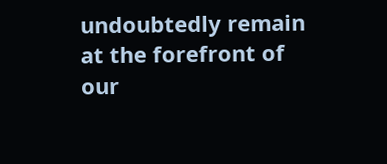undoubtedly remain at the forefront of our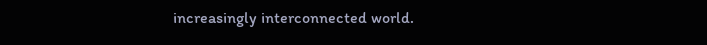increasingly interconnected world.